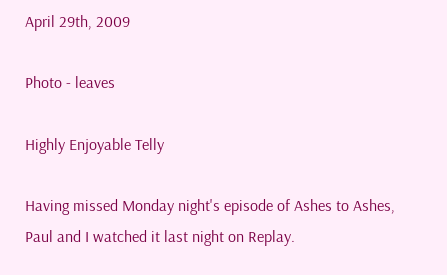April 29th, 2009

Photo - leaves

Highly Enjoyable Telly

Having missed Monday night's episode of Ashes to Ashes, Paul and I watched it last night on Replay.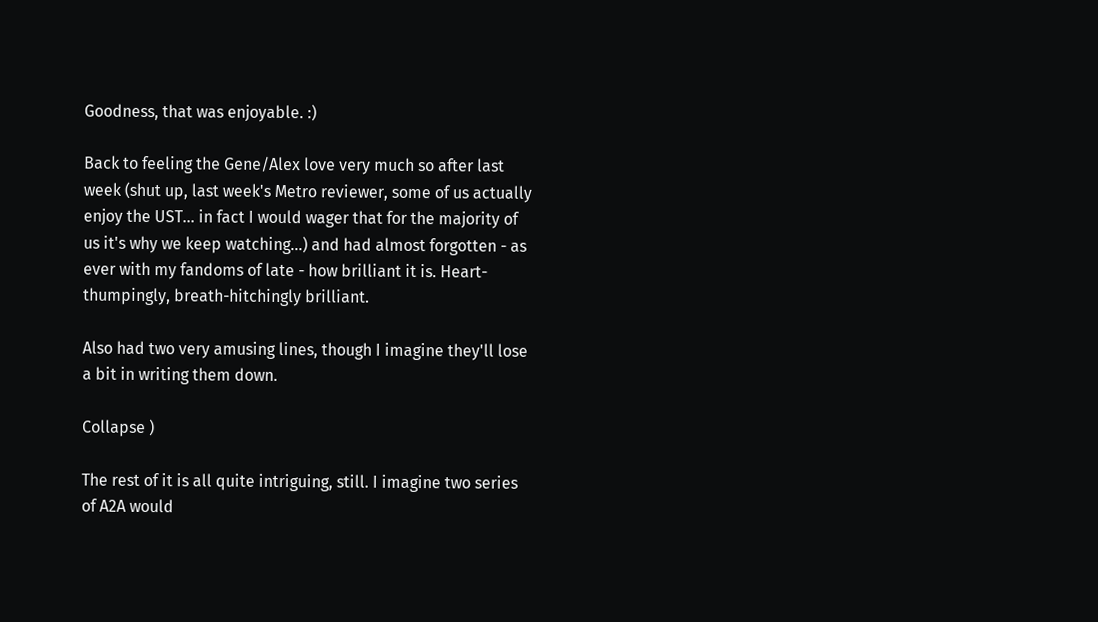Goodness, that was enjoyable. :)

Back to feeling the Gene/Alex love very much so after last week (shut up, last week's Metro reviewer, some of us actually enjoy the UST... in fact I would wager that for the majority of us it's why we keep watching...) and had almost forgotten - as ever with my fandoms of late - how brilliant it is. Heart-thumpingly, breath-hitchingly brilliant.

Also had two very amusing lines, though I imagine they'll lose a bit in writing them down.

Collapse )

The rest of it is all quite intriguing, still. I imagine two series of A2A would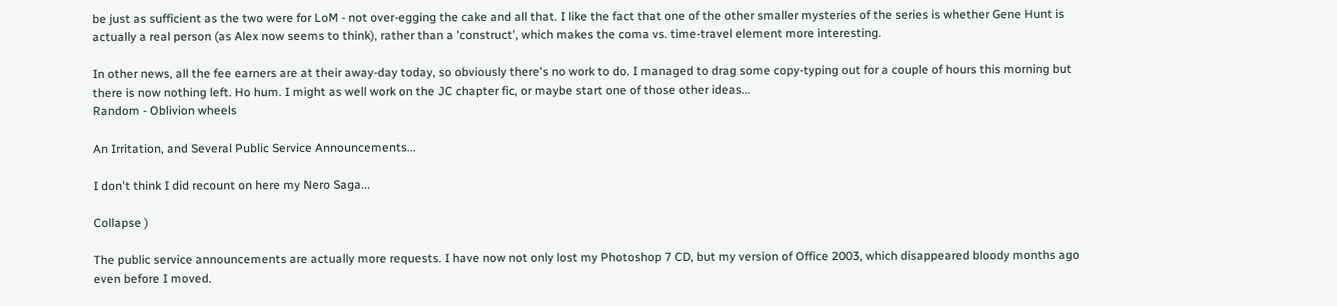be just as sufficient as the two were for LoM - not over-egging the cake and all that. I like the fact that one of the other smaller mysteries of the series is whether Gene Hunt is actually a real person (as Alex now seems to think), rather than a 'construct', which makes the coma vs. time-travel element more interesting.

In other news, all the fee earners are at their away-day today, so obviously there's no work to do. I managed to drag some copy-typing out for a couple of hours this morning but there is now nothing left. Ho hum. I might as well work on the JC chapter fic, or maybe start one of those other ideas...
Random - Oblivion wheels

An Irritation, and Several Public Service Announcements...

I don't think I did recount on here my Nero Saga...

Collapse )

The public service announcements are actually more requests. I have now not only lost my Photoshop 7 CD, but my version of Office 2003, which disappeared bloody months ago even before I moved.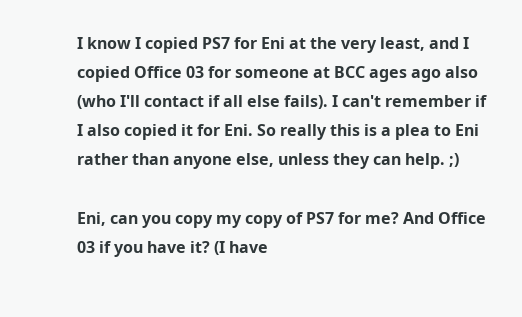I know I copied PS7 for Eni at the very least, and I copied Office 03 for someone at BCC ages ago also (who I'll contact if all else fails). I can't remember if I also copied it for Eni. So really this is a plea to Eni rather than anyone else, unless they can help. ;)

Eni, can you copy my copy of PS7 for me? And Office 03 if you have it? (I have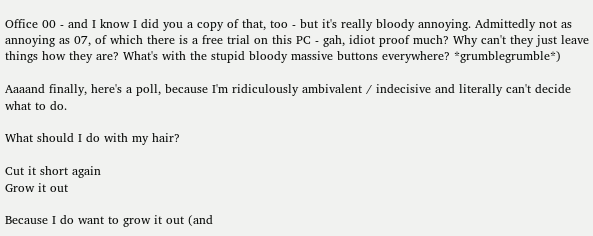Office 00 - and I know I did you a copy of that, too - but it's really bloody annoying. Admittedly not as annoying as 07, of which there is a free trial on this PC - gah, idiot proof much? Why can't they just leave things how they are? What's with the stupid bloody massive buttons everywhere? *grumblegrumble*)

Aaaand finally, here's a poll, because I'm ridiculously ambivalent / indecisive and literally can't decide what to do.

What should I do with my hair?

Cut it short again
Grow it out

Because I do want to grow it out (and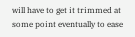will have to get it trimmed at some point eventually to ease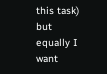this task) but equally I want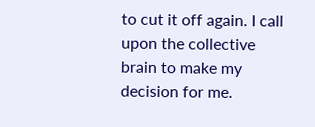to cut it off again. I call upon the collective brain to make my decision for me.